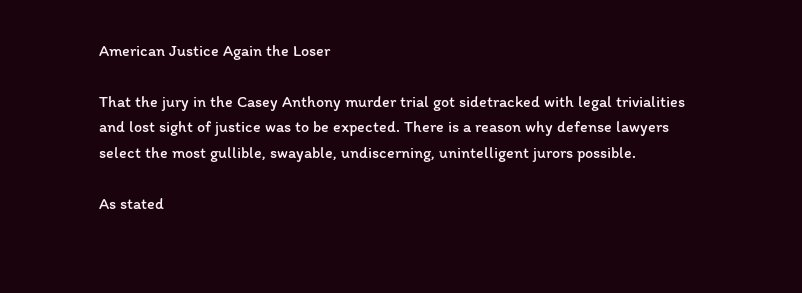American Justice Again the Loser

That the jury in the Casey Anthony murder trial got sidetracked with legal trivialities and lost sight of justice was to be expected. There is a reason why defense lawyers select the most gullible, swayable, undiscerning, unintelligent jurors possible.

As stated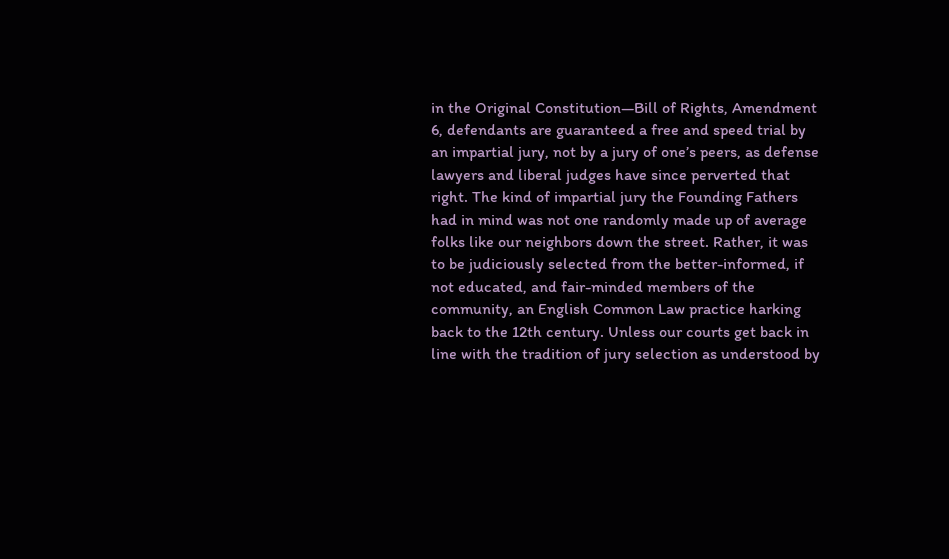in the Original Constitution—Bill of Rights, Amendment 6, defendants are guaranteed a free and speed trial by an impartial jury, not by a jury of one’s peers, as defense lawyers and liberal judges have since perverted that right. The kind of impartial jury the Founding Fathers had in mind was not one randomly made up of average folks like our neighbors down the street. Rather, it was to be judiciously selected from the better-informed, if not educated, and fair-minded members of the community, an English Common Law practice harking back to the 12th century. Unless our courts get back in line with the tradition of jury selection as understood by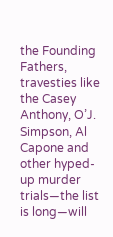the Founding Fathers, travesties like the Casey Anthony, O’J. Simpson, Al Capone and other hyped-up murder trials—the list is long—will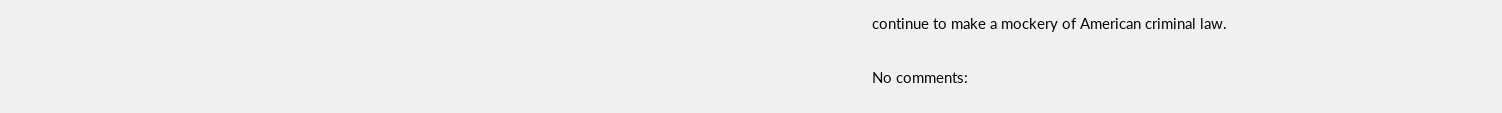continue to make a mockery of American criminal law.

No comments: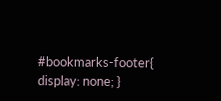#bookmarks-footer{ display: none; }